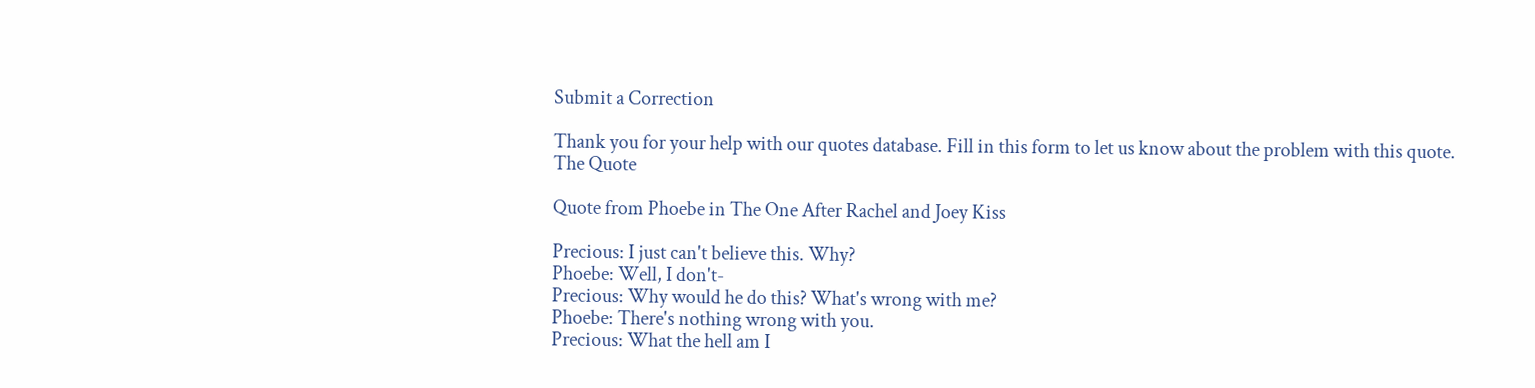Submit a Correction

Thank you for your help with our quotes database. Fill in this form to let us know about the problem with this quote.
The Quote

Quote from Phoebe in The One After Rachel and Joey Kiss

Precious: I just can't believe this. Why?
Phoebe: Well, I don't-
Precious: Why would he do this? What's wrong with me?
Phoebe: There's nothing wrong with you.
Precious: What the hell am I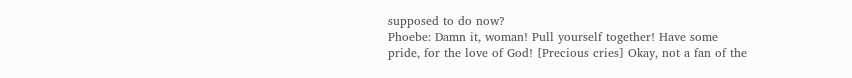supposed to do now?
Phoebe: Damn it, woman! Pull yourself together! Have some pride, for the love of God! [Precious cries] Okay, not a fan of the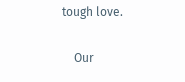tough love.

    Our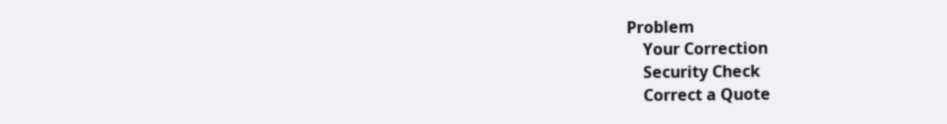Problem
    Your Correction
    Security Check
    Correct a Quote